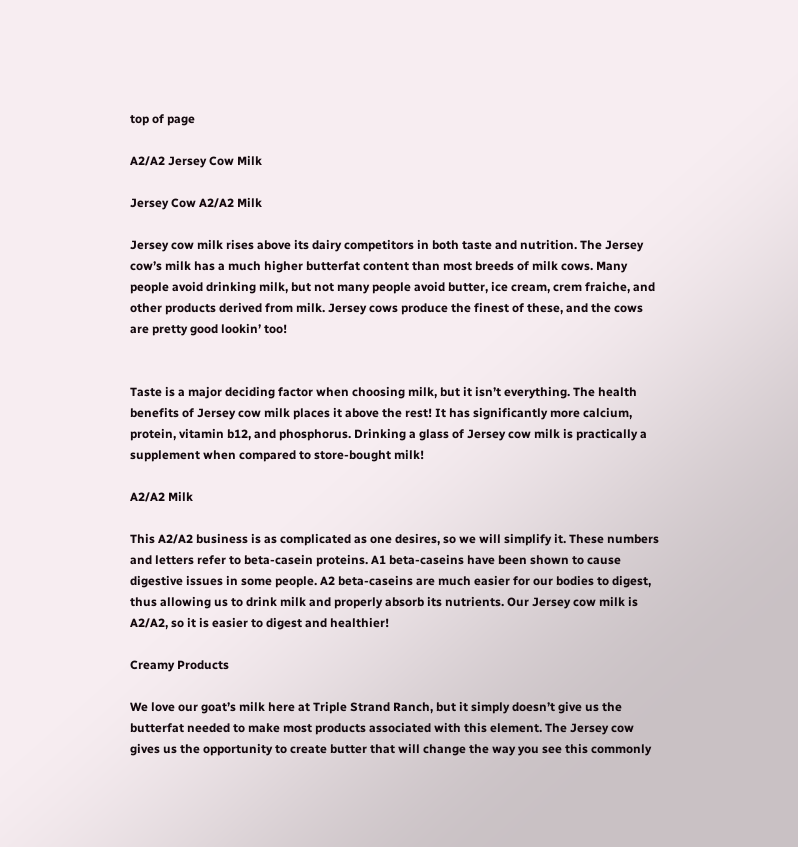top of page

A2/A2 Jersey Cow Milk

Jersey Cow A2/A2 Milk

Jersey cow milk rises above its dairy competitors in both taste and nutrition. The Jersey cow’s milk has a much higher butterfat content than most breeds of milk cows. Many people avoid drinking milk, but not many people avoid butter, ice cream, crem fraiche, and other products derived from milk. Jersey cows produce the finest of these, and the cows are pretty good lookin’ too!


Taste is a major deciding factor when choosing milk, but it isn’t everything. The health benefits of Jersey cow milk places it above the rest! It has significantly more calcium, protein, vitamin b12, and phosphorus. Drinking a glass of Jersey cow milk is practically a supplement when compared to store-bought milk!

A2/A2 Milk

This A2/A2 business is as complicated as one desires, so we will simplify it. These numbers and letters refer to beta-casein proteins. A1 beta-caseins have been shown to cause digestive issues in some people. A2 beta-caseins are much easier for our bodies to digest, thus allowing us to drink milk and properly absorb its nutrients. Our Jersey cow milk is A2/A2, so it is easier to digest and healthier!

Creamy Products

We love our goat’s milk here at Triple Strand Ranch, but it simply doesn’t give us the butterfat needed to make most products associated with this element. The Jersey cow gives us the opportunity to create butter that will change the way you see this commonly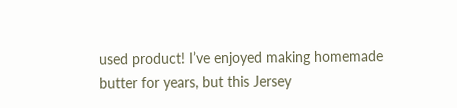used product! I’ve enjoyed making homemade butter for years, but this Jersey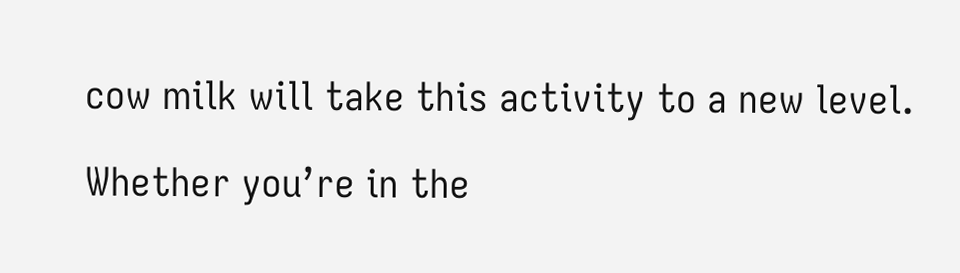cow milk will take this activity to a new level.

Whether you’re in the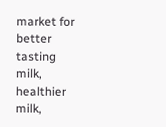market for better tasting milk, healthier milk,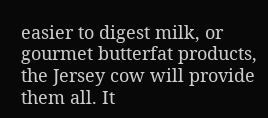easier to digest milk, or gourmet butterfat products, the Jersey cow will provide them all. It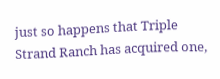just so happens that Triple Strand Ranch has acquired one,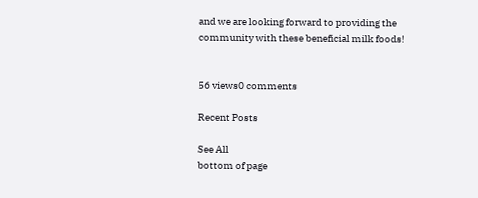and we are looking forward to providing the community with these beneficial milk foods!


56 views0 comments

Recent Posts

See All
bottom of page